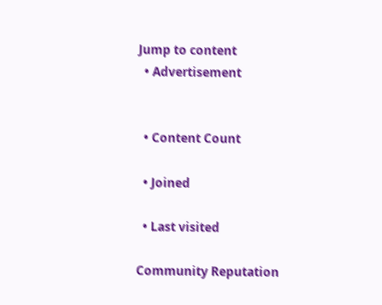Jump to content
  • Advertisement


  • Content Count

  • Joined

  • Last visited

Community Reputation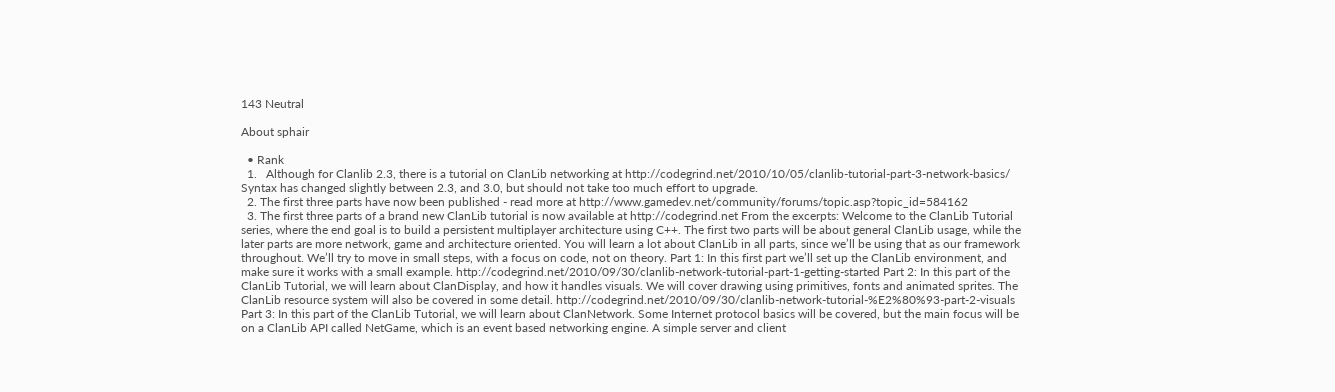143 Neutral

About sphair

  • Rank
  1.   Although for Clanlib 2.3, there is a tutorial on ClanLib networking at http://codegrind.net/2010/10/05/clanlib-tutorial-part-3-network-basics/   Syntax has changed slightly between 2.3, and 3.0, but should not take too much effort to upgrade.
  2. The first three parts have now been published - read more at http://www.gamedev.net/community/forums/topic.asp?topic_id=584162
  3. The first three parts of a brand new ClanLib tutorial is now available at http://codegrind.net From the excerpts: Welcome to the ClanLib Tutorial series, where the end goal is to build a persistent multiplayer architecture using C++. The first two parts will be about general ClanLib usage, while the later parts are more network, game and architecture oriented. You will learn a lot about ClanLib in all parts, since we’ll be using that as our framework throughout. We’ll try to move in small steps, with a focus on code, not on theory. Part 1: In this first part we’ll set up the ClanLib environment, and make sure it works with a small example. http://codegrind.net/2010/09/30/clanlib-network-tutorial-part-1-getting-started Part 2: In this part of the ClanLib Tutorial, we will learn about ClanDisplay, and how it handles visuals. We will cover drawing using primitives, fonts and animated sprites. The ClanLib resource system will also be covered in some detail. http://codegrind.net/2010/09/30/clanlib-network-tutorial-%E2%80%93-part-2-visuals Part 3: In this part of the ClanLib Tutorial, we will learn about ClanNetwork. Some Internet protocol basics will be covered, but the main focus will be on a ClanLib API called NetGame, which is an event based networking engine. A simple server and client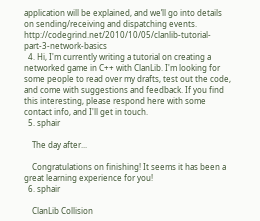application will be explained, and we’ll go into details on sending/receiving and dispatching events. http://codegrind.net/2010/10/05/clanlib-tutorial-part-3-network-basics
  4. Hi, I'm currently writing a tutorial on creating a networked game in C++ with ClanLib. I'm looking for some people to read over my drafts, test out the code, and come with suggestions and feedback. If you find this interesting, please respond here with some contact info, and I'll get in touch.
  5. sphair

    The day after...

    Congratulations on finishing! It seems it has been a great learning experience for you!
  6. sphair

    ClanLib Collision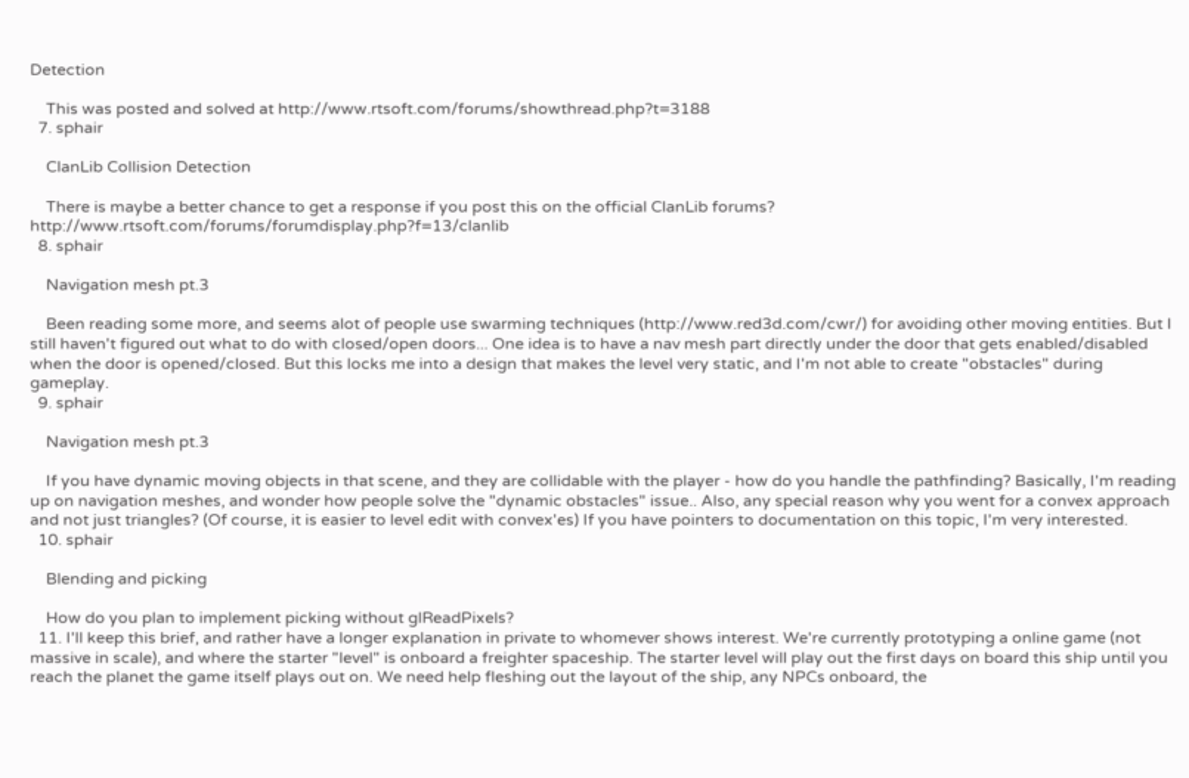Detection

    This was posted and solved at http://www.rtsoft.com/forums/showthread.php?t=3188
  7. sphair

    ClanLib Collision Detection

    There is maybe a better chance to get a response if you post this on the official ClanLib forums? http://www.rtsoft.com/forums/forumdisplay.php?f=13/clanlib
  8. sphair

    Navigation mesh pt.3

    Been reading some more, and seems alot of people use swarming techniques (http://www.red3d.com/cwr/) for avoiding other moving entities. But I still haven't figured out what to do with closed/open doors... One idea is to have a nav mesh part directly under the door that gets enabled/disabled when the door is opened/closed. But this locks me into a design that makes the level very static, and I'm not able to create "obstacles" during gameplay.
  9. sphair

    Navigation mesh pt.3

    If you have dynamic moving objects in that scene, and they are collidable with the player - how do you handle the pathfinding? Basically, I'm reading up on navigation meshes, and wonder how people solve the "dynamic obstacles" issue.. Also, any special reason why you went for a convex approach and not just triangles? (Of course, it is easier to level edit with convex'es) If you have pointers to documentation on this topic, I'm very interested.
  10. sphair

    Blending and picking

    How do you plan to implement picking without glReadPixels?
  11. I'll keep this brief, and rather have a longer explanation in private to whomever shows interest. We're currently prototyping a online game (not massive in scale), and where the starter "level" is onboard a freighter spaceship. The starter level will play out the first days on board this ship until you reach the planet the game itself plays out on. We need help fleshing out the layout of the ship, any NPCs onboard, the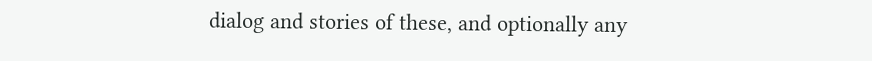dialog and stories of these, and optionally any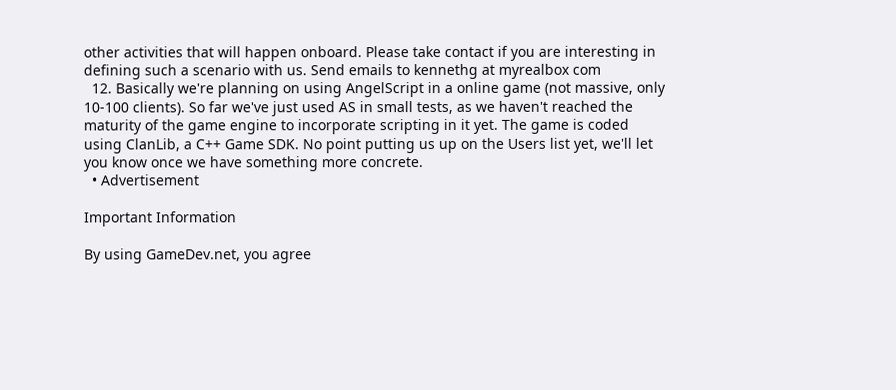other activities that will happen onboard. Please take contact if you are interesting in defining such a scenario with us. Send emails to kennethg at myrealbox com
  12. Basically we're planning on using AngelScript in a online game (not massive, only 10-100 clients). So far we've just used AS in small tests, as we haven't reached the maturity of the game engine to incorporate scripting in it yet. The game is coded using ClanLib, a C++ Game SDK. No point putting us up on the Users list yet, we'll let you know once we have something more concrete.
  • Advertisement

Important Information

By using GameDev.net, you agree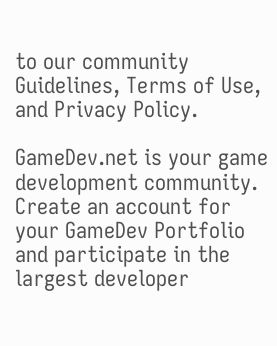to our community Guidelines, Terms of Use, and Privacy Policy.

GameDev.net is your game development community. Create an account for your GameDev Portfolio and participate in the largest developer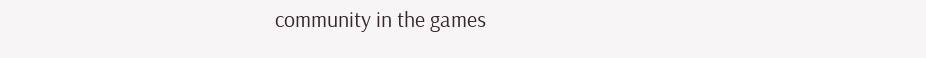community in the games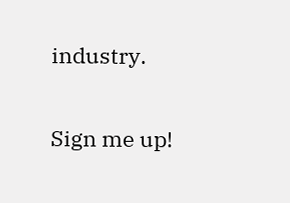industry.

Sign me up!